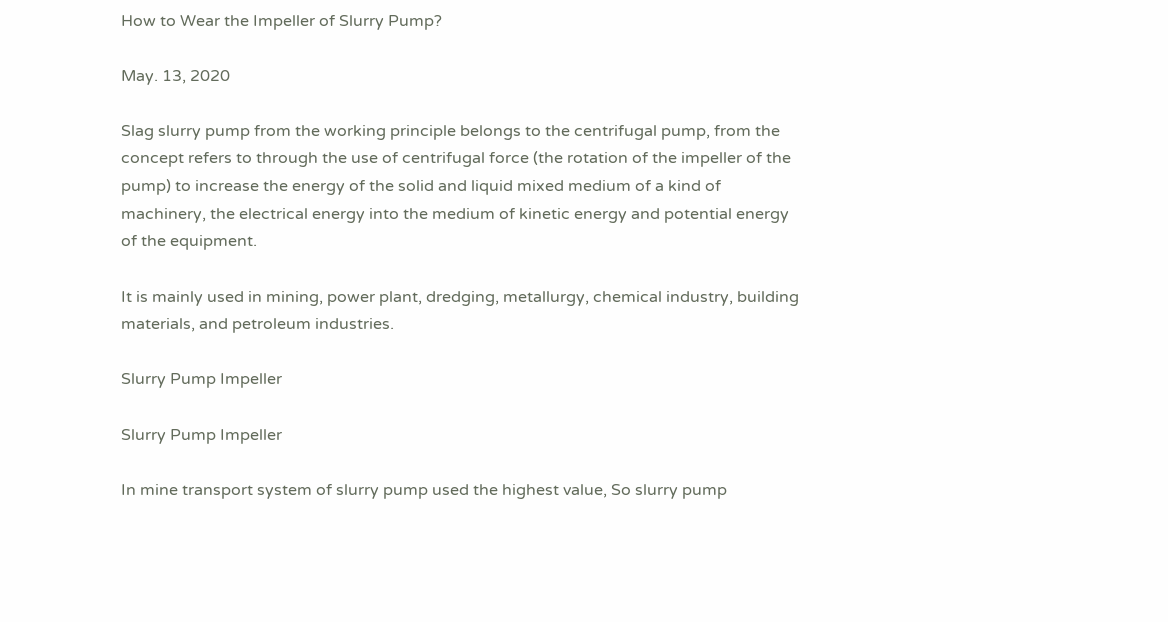How to Wear the Impeller of Slurry Pump?

May. 13, 2020

Slag slurry pump from the working principle belongs to the centrifugal pump, from the concept refers to through the use of centrifugal force (the rotation of the impeller of the pump) to increase the energy of the solid and liquid mixed medium of a kind of machinery, the electrical energy into the medium of kinetic energy and potential energy of the equipment.

It is mainly used in mining, power plant, dredging, metallurgy, chemical industry, building materials, and petroleum industries.

Slurry Pump Impeller

Slurry Pump Impeller

In mine transport system of slurry pump used the highest value, So slurry pump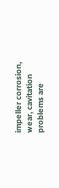impeller corrosion, wear, cavitation problems are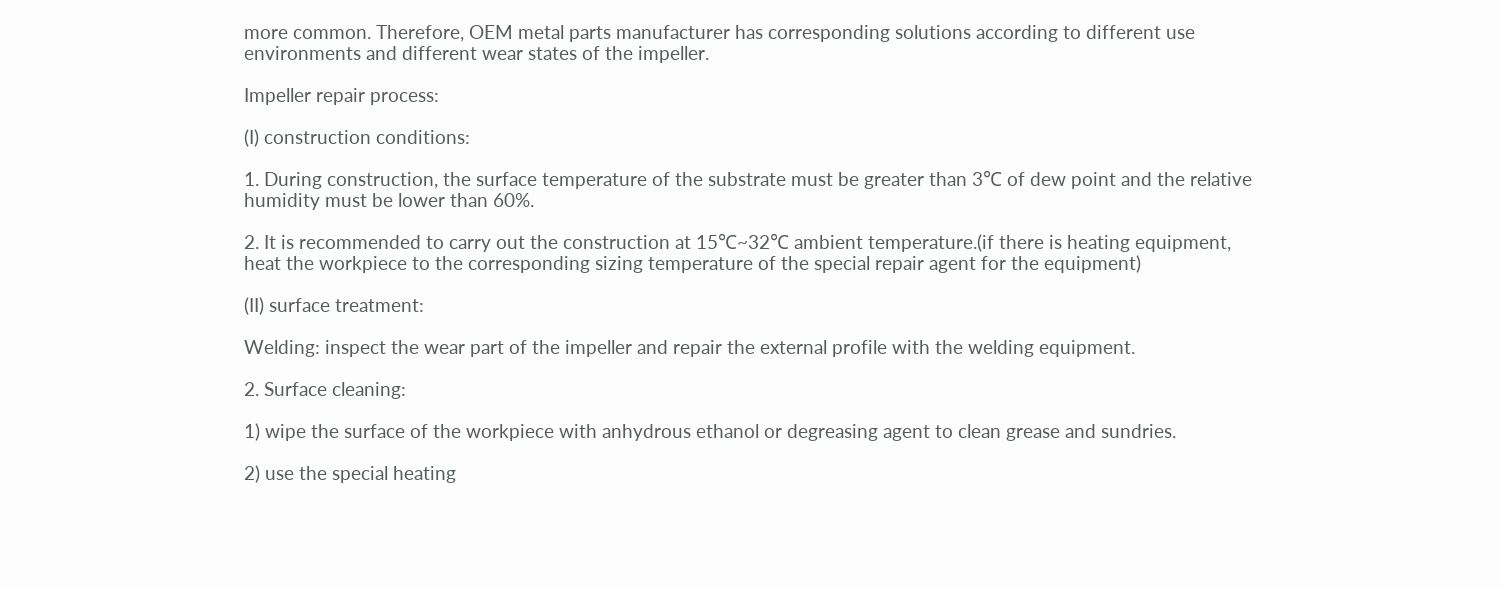more common. Therefore, OEM metal parts manufacturer has corresponding solutions according to different use environments and different wear states of the impeller.

Impeller repair process:

(I) construction conditions:

1. During construction, the surface temperature of the substrate must be greater than 3℃ of dew point and the relative humidity must be lower than 60%.

2. It is recommended to carry out the construction at 15℃~32℃ ambient temperature.(if there is heating equipment, heat the workpiece to the corresponding sizing temperature of the special repair agent for the equipment)

(II) surface treatment:

Welding: inspect the wear part of the impeller and repair the external profile with the welding equipment.

2. Surface cleaning:

1) wipe the surface of the workpiece with anhydrous ethanol or degreasing agent to clean grease and sundries.

2) use the special heating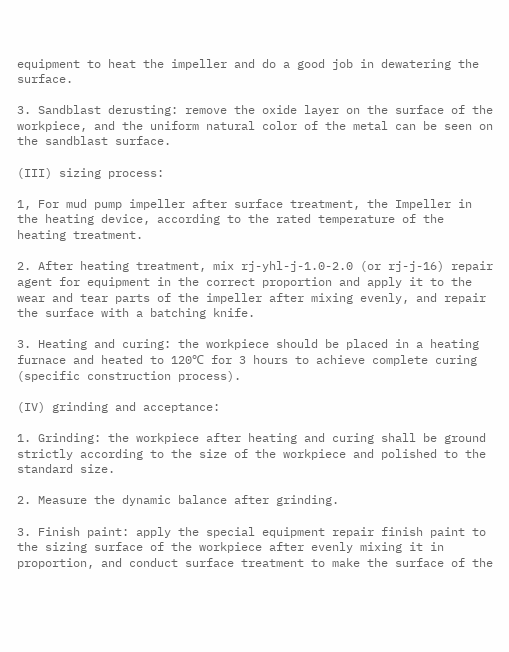equipment to heat the impeller and do a good job in dewatering the surface.

3. Sandblast derusting: remove the oxide layer on the surface of the workpiece, and the uniform natural color of the metal can be seen on the sandblast surface.

(III) sizing process:

1, For mud pump impeller after surface treatment, the Impeller in the heating device, according to the rated temperature of the heating treatment.

2. After heating treatment, mix rj-yhl-j-1.0-2.0 (or rj-j-16) repair agent for equipment in the correct proportion and apply it to the wear and tear parts of the impeller after mixing evenly, and repair the surface with a batching knife.

3. Heating and curing: the workpiece should be placed in a heating furnace and heated to 120℃ for 3 hours to achieve complete curing (specific construction process).

(IV) grinding and acceptance:

1. Grinding: the workpiece after heating and curing shall be ground strictly according to the size of the workpiece and polished to the standard size.

2. Measure the dynamic balance after grinding.

3. Finish paint: apply the special equipment repair finish paint to the sizing surface of the workpiece after evenly mixing it in proportion, and conduct surface treatment to make the surface of the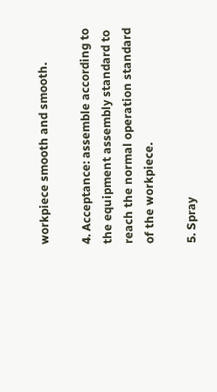workpiece smooth and smooth.

4. Acceptance: assemble according to the equipment assembly standard to reach the normal operation standard of the workpiece.

5. Spray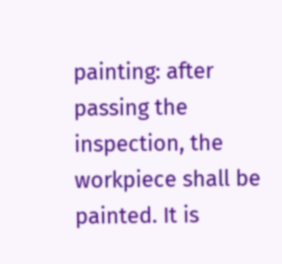painting: after passing the inspection, the workpiece shall be painted. It is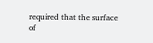required that the surface of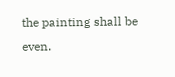the painting shall be even.